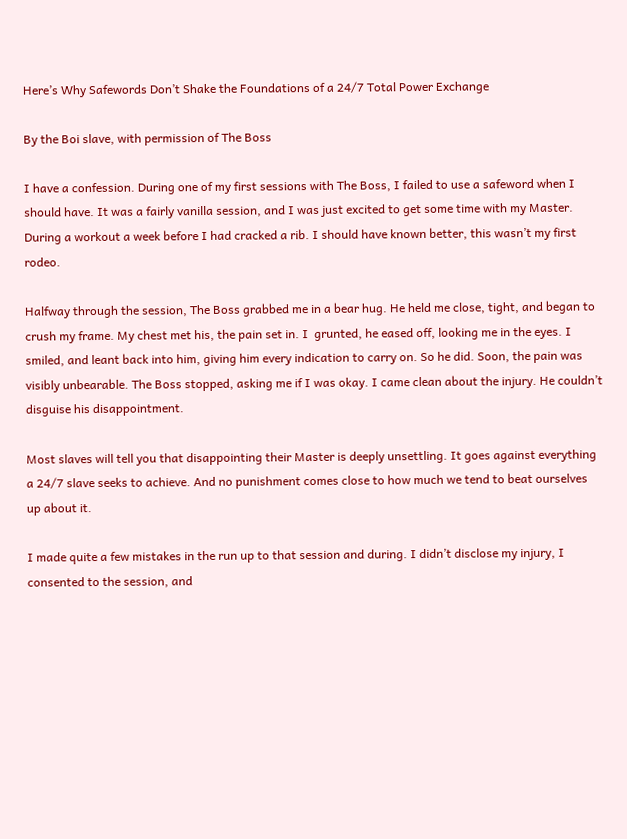Here’s Why Safewords Don’t Shake the Foundations of a 24/7 Total Power Exchange

By the Boi slave, with permission of The Boss

I have a confession. During one of my first sessions with The Boss, I failed to use a safeword when I should have. It was a fairly vanilla session, and I was just excited to get some time with my Master. During a workout a week before I had cracked a rib. I should have known better, this wasn’t my first rodeo.

Halfway through the session, The Boss grabbed me in a bear hug. He held me close, tight, and began to crush my frame. My chest met his, the pain set in. I  grunted, he eased off, looking me in the eyes. I smiled, and leant back into him, giving him every indication to carry on. So he did. Soon, the pain was visibly unbearable. The Boss stopped, asking me if I was okay. I came clean about the injury. He couldn’t disguise his disappointment.

Most slaves will tell you that disappointing their Master is deeply unsettling. It goes against everything a 24/7 slave seeks to achieve. And no punishment comes close to how much we tend to beat ourselves up about it.

I made quite a few mistakes in the run up to that session and during. I didn’t disclose my injury, I consented to the session, and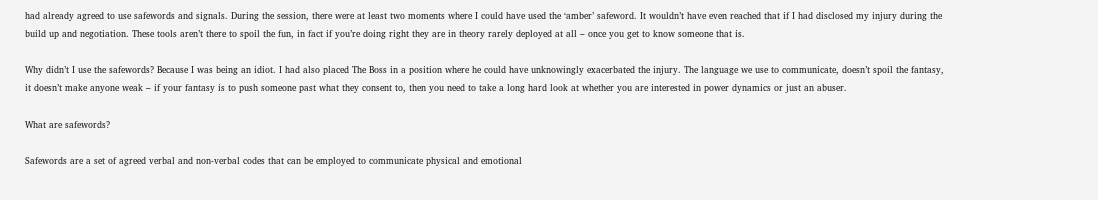had already agreed to use safewords and signals. During the session, there were at least two moments where I could have used the ‘amber’ safeword. It wouldn’t have even reached that if I had disclosed my injury during the build up and negotiation. These tools aren’t there to spoil the fun, in fact if you’re doing right they are in theory rarely deployed at all – once you get to know someone that is.

Why didn’t I use the safewords? Because I was being an idiot. I had also placed The Boss in a position where he could have unknowingly exacerbated the injury. The language we use to communicate, doesn’t spoil the fantasy, it doesn’t make anyone weak – if your fantasy is to push someone past what they consent to, then you need to take a long hard look at whether you are interested in power dynamics or just an abuser.

What are safewords?

Safewords are a set of agreed verbal and non-verbal codes that can be employed to communicate physical and emotional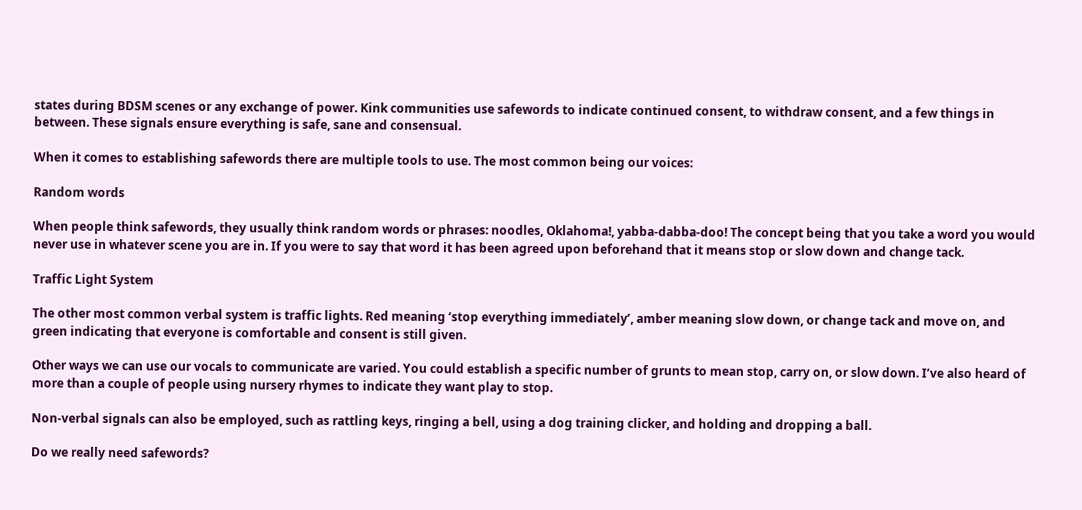states during BDSM scenes or any exchange of power. Kink communities use safewords to indicate continued consent, to withdraw consent, and a few things in between. These signals ensure everything is safe, sane and consensual.

When it comes to establishing safewords there are multiple tools to use. The most common being our voices:

Random words

When people think safewords, they usually think random words or phrases: noodles, Oklahoma!, yabba-dabba-doo! The concept being that you take a word you would never use in whatever scene you are in. If you were to say that word it has been agreed upon beforehand that it means stop or slow down and change tack.

Traffic Light System

The other most common verbal system is traffic lights. Red meaning ‘stop everything immediately’, amber meaning slow down, or change tack and move on, and green indicating that everyone is comfortable and consent is still given.

Other ways we can use our vocals to communicate are varied. You could establish a specific number of grunts to mean stop, carry on, or slow down. I’ve also heard of more than a couple of people using nursery rhymes to indicate they want play to stop.

Non-verbal signals can also be employed, such as rattling keys, ringing a bell, using a dog training clicker, and holding and dropping a ball.

Do we really need safewords?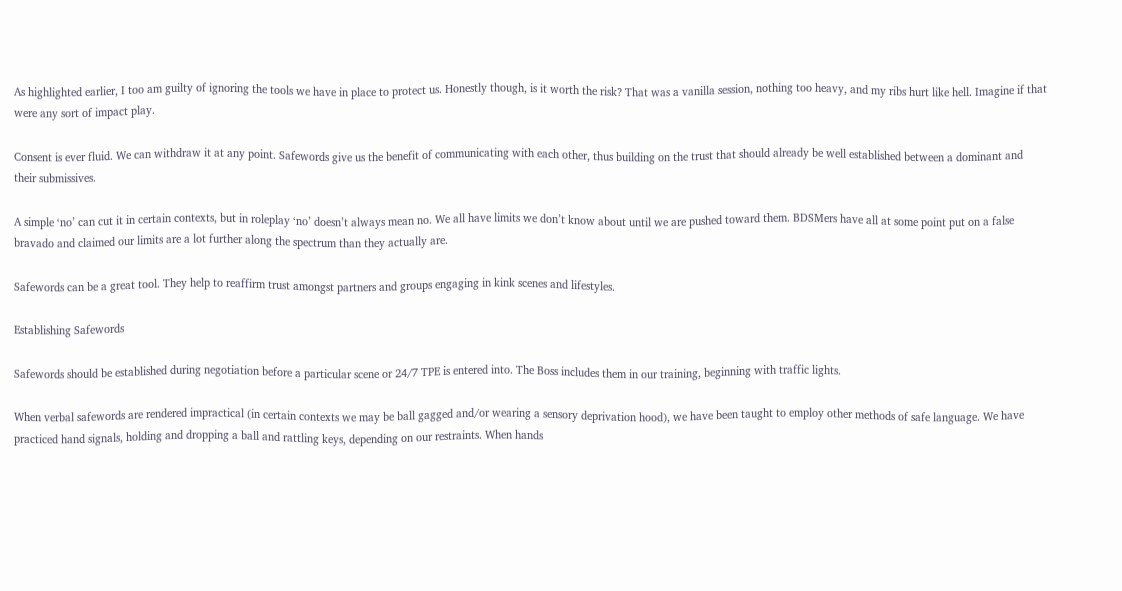As highlighted earlier, I too am guilty of ignoring the tools we have in place to protect us. Honestly though, is it worth the risk? That was a vanilla session, nothing too heavy, and my ribs hurt like hell. Imagine if that were any sort of impact play.

Consent is ever fluid. We can withdraw it at any point. Safewords give us the benefit of communicating with each other, thus building on the trust that should already be well established between a dominant and their submissives.

A simple ‘no’ can cut it in certain contexts, but in roleplay ‘no’ doesn’t always mean no. We all have limits we don’t know about until we are pushed toward them. BDSMers have all at some point put on a false bravado and claimed our limits are a lot further along the spectrum than they actually are.

Safewords can be a great tool. They help to reaffirm trust amongst partners and groups engaging in kink scenes and lifestyles.

Establishing Safewords

Safewords should be established during negotiation before a particular scene or 24/7 TPE is entered into. The Boss includes them in our training, beginning with traffic lights.

When verbal safewords are rendered impractical (in certain contexts we may be ball gagged and/or wearing a sensory deprivation hood), we have been taught to employ other methods of safe language. We have practiced hand signals, holding and dropping a ball and rattling keys, depending on our restraints. When hands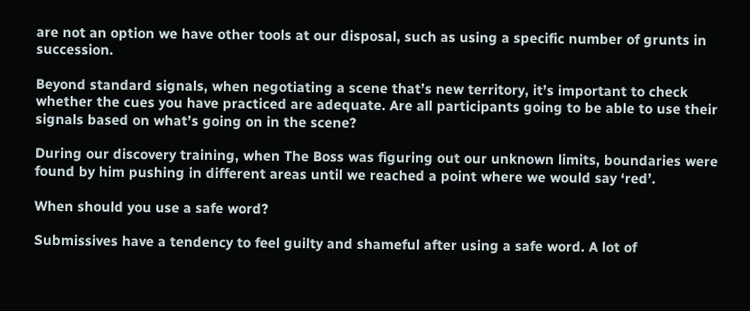are not an option we have other tools at our disposal, such as using a specific number of grunts in succession.

Beyond standard signals, when negotiating a scene that’s new territory, it’s important to check whether the cues you have practiced are adequate. Are all participants going to be able to use their signals based on what’s going on in the scene?

During our discovery training, when The Boss was figuring out our unknown limits, boundaries were found by him pushing in different areas until we reached a point where we would say ‘red’.

When should you use a safe word?

Submissives have a tendency to feel guilty and shameful after using a safe word. A lot of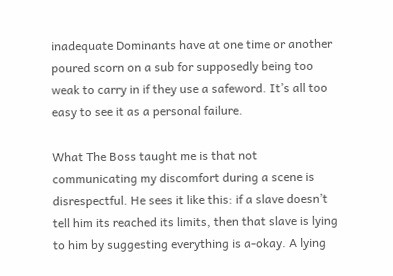inadequate Dominants have at one time or another poured scorn on a sub for supposedly being too weak to carry in if they use a safeword. It’s all too easy to see it as a personal failure.

What The Boss taught me is that not communicating my discomfort during a scene is disrespectful. He sees it like this: if a slave doesn’t tell him its reached its limits, then that slave is lying to him by suggesting everything is a-okay. A lying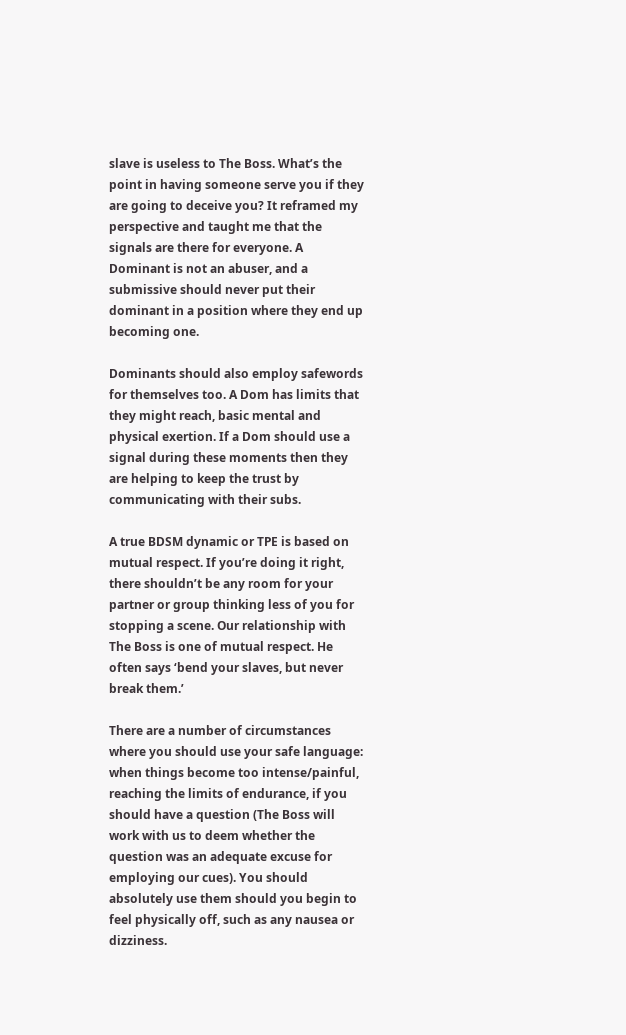slave is useless to The Boss. What’s the point in having someone serve you if they are going to deceive you? It reframed my perspective and taught me that the signals are there for everyone. A Dominant is not an abuser, and a submissive should never put their dominant in a position where they end up becoming one.

Dominants should also employ safewords for themselves too. A Dom has limits that they might reach, basic mental and physical exertion. If a Dom should use a signal during these moments then they are helping to keep the trust by communicating with their subs.

A true BDSM dynamic or TPE is based on mutual respect. If you’re doing it right, there shouldn’t be any room for your partner or group thinking less of you for stopping a scene. Our relationship with The Boss is one of mutual respect. He often says ‘bend your slaves, but never break them.’

There are a number of circumstances where you should use your safe language: when things become too intense/painful, reaching the limits of endurance, if you should have a question (The Boss will work with us to deem whether the question was an adequate excuse for employing our cues). You should absolutely use them should you begin to feel physically off, such as any nausea or dizziness.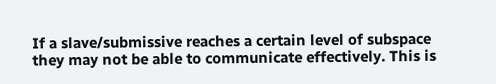If a slave/submissive reaches a certain level of subspace they may not be able to communicate effectively. This is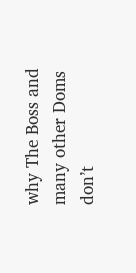why The Boss and many other Doms don’t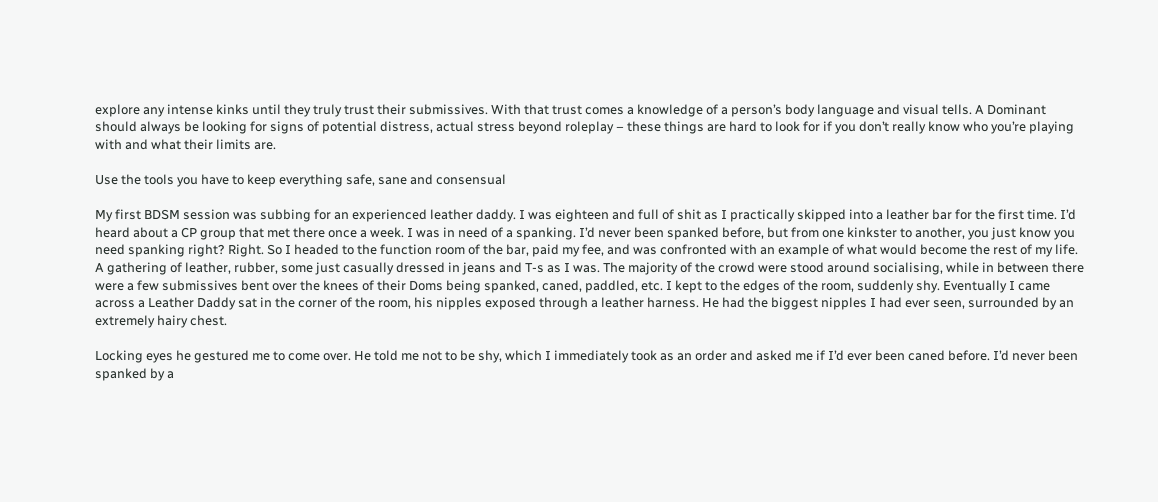explore any intense kinks until they truly trust their submissives. With that trust comes a knowledge of a person’s body language and visual tells. A Dominant should always be looking for signs of potential distress, actual stress beyond roleplay – these things are hard to look for if you don’t really know who you’re playing with and what their limits are.

Use the tools you have to keep everything safe, sane and consensual

My first BDSM session was subbing for an experienced leather daddy. I was eighteen and full of shit as I practically skipped into a leather bar for the first time. I’d heard about a CP group that met there once a week. I was in need of a spanking. I’d never been spanked before, but from one kinkster to another, you just know you need spanking right? Right. So I headed to the function room of the bar, paid my fee, and was confronted with an example of what would become the rest of my life. A gathering of leather, rubber, some just casually dressed in jeans and T-s as I was. The majority of the crowd were stood around socialising, while in between there were a few submissives bent over the knees of their Doms being spanked, caned, paddled, etc. I kept to the edges of the room, suddenly shy. Eventually I came across a Leather Daddy sat in the corner of the room, his nipples exposed through a leather harness. He had the biggest nipples I had ever seen, surrounded by an extremely hairy chest.

Locking eyes he gestured me to come over. He told me not to be shy, which I immediately took as an order and asked me if I’d ever been caned before. I’d never been spanked by a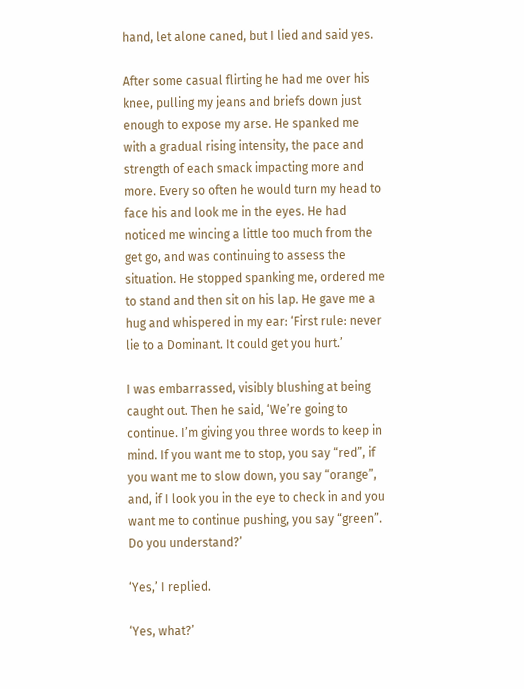hand, let alone caned, but I lied and said yes.

After some casual flirting he had me over his knee, pulling my jeans and briefs down just enough to expose my arse. He spanked me with a gradual rising intensity, the pace and strength of each smack impacting more and more. Every so often he would turn my head to face his and look me in the eyes. He had noticed me wincing a little too much from the get go, and was continuing to assess the situation. He stopped spanking me, ordered me to stand and then sit on his lap. He gave me a hug and whispered in my ear: ‘First rule: never lie to a Dominant. It could get you hurt.’

I was embarrassed, visibly blushing at being caught out. Then he said, ‘We’re going to continue. I’m giving you three words to keep in mind. If you want me to stop, you say “red”, if you want me to slow down, you say “orange”, and, if I look you in the eye to check in and you want me to continue pushing, you say “green”. Do you understand?’

‘Yes,’ I replied.

‘Yes, what?’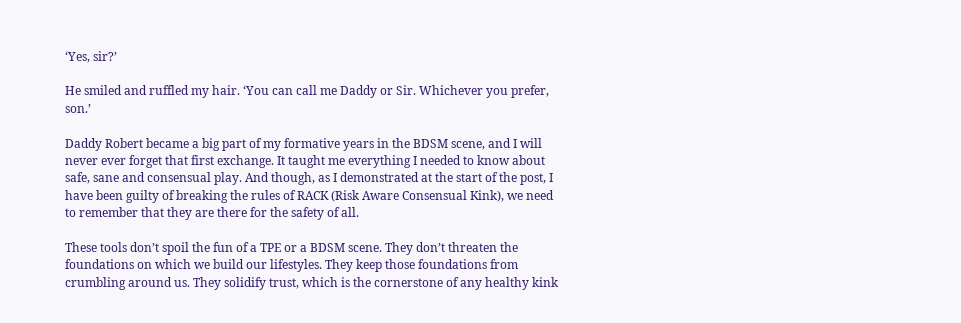‘Yes, sir?’

He smiled and ruffled my hair. ‘You can call me Daddy or Sir. Whichever you prefer, son.’

Daddy Robert became a big part of my formative years in the BDSM scene, and I will never ever forget that first exchange. It taught me everything I needed to know about safe, sane and consensual play. And though, as I demonstrated at the start of the post, I have been guilty of breaking the rules of RACK (Risk Aware Consensual Kink), we need to remember that they are there for the safety of all.

These tools don’t spoil the fun of a TPE or a BDSM scene. They don’t threaten the foundations on which we build our lifestyles. They keep those foundations from crumbling around us. They solidify trust, which is the cornerstone of any healthy kink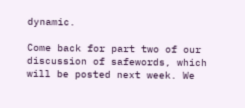dynamic.

Come back for part two of our discussion of safewords, which will be posted next week. We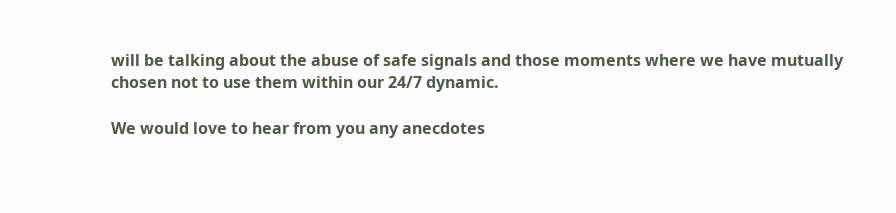will be talking about the abuse of safe signals and those moments where we have mutually chosen not to use them within our 24/7 dynamic.

We would love to hear from you any anecdotes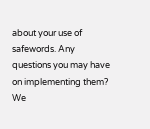about your use of safewords. Any questions you may have on implementing them? We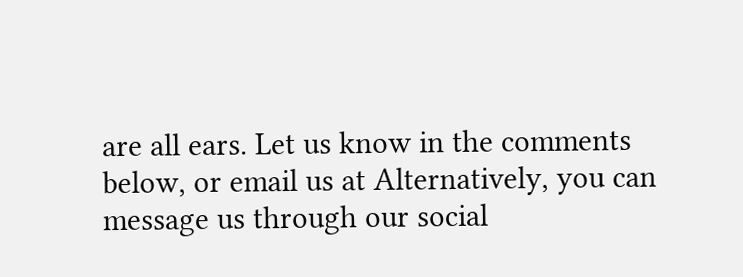are all ears. Let us know in the comments below, or email us at Alternatively, you can message us through our social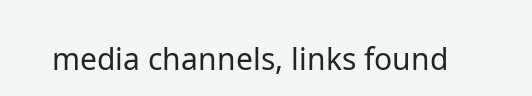media channels, links found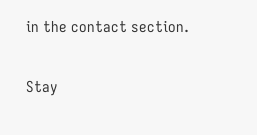in the contact section.

Stay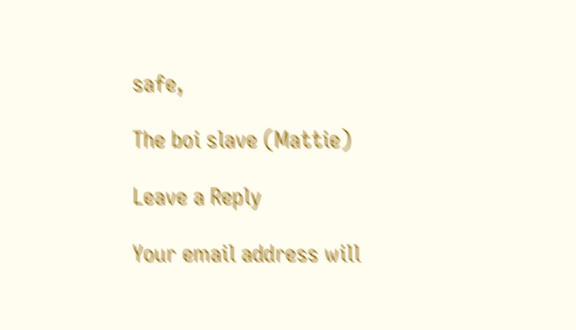safe,

The boi slave (Mattie)

Leave a Reply

Your email address will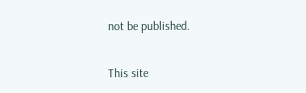not be published.

This site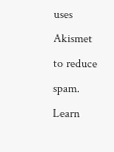uses Akismet to reduce spam. Learn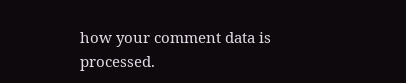how your comment data is processed.